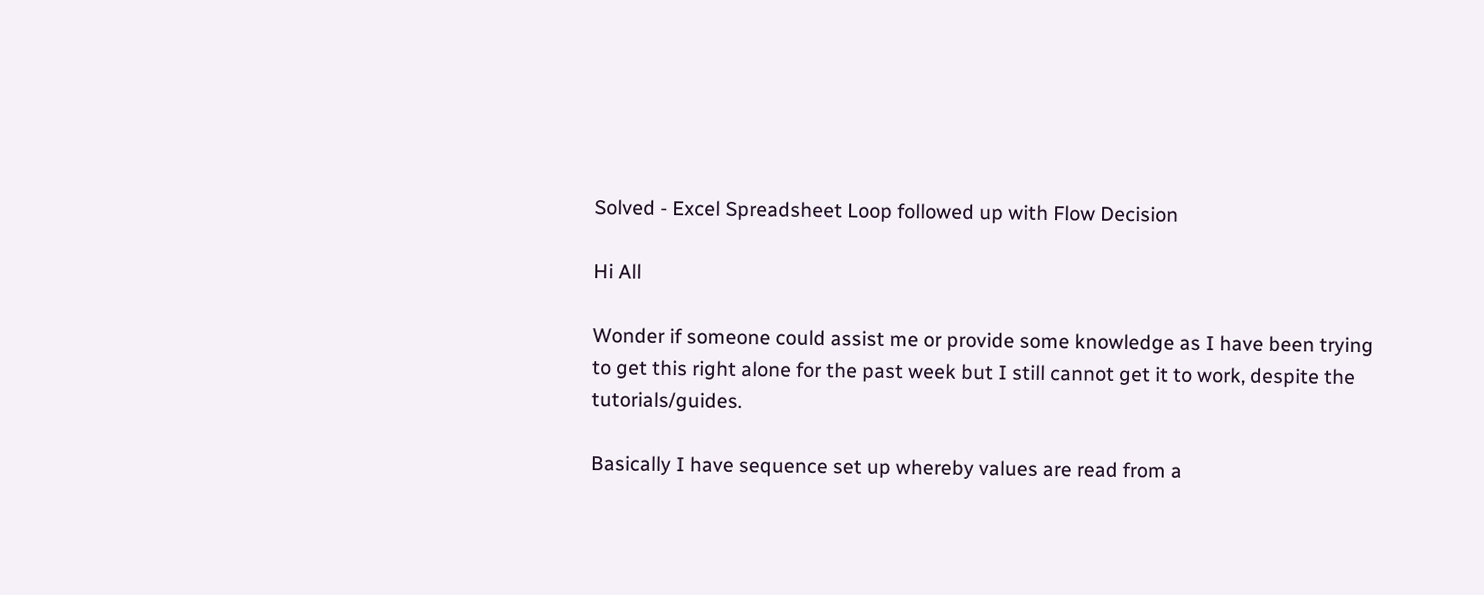Solved - Excel Spreadsheet Loop followed up with Flow Decision

Hi All

Wonder if someone could assist me or provide some knowledge as I have been trying to get this right alone for the past week but I still cannot get it to work, despite the tutorials/guides.

Basically I have sequence set up whereby values are read from a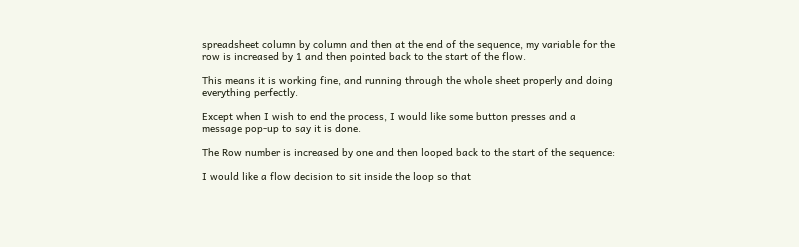spreadsheet column by column and then at the end of the sequence, my variable for the row is increased by 1 and then pointed back to the start of the flow.

This means it is working fine, and running through the whole sheet properly and doing everything perfectly.

Except when I wish to end the process, I would like some button presses and a message pop-up to say it is done.

The Row number is increased by one and then looped back to the start of the sequence:

I would like a flow decision to sit inside the loop so that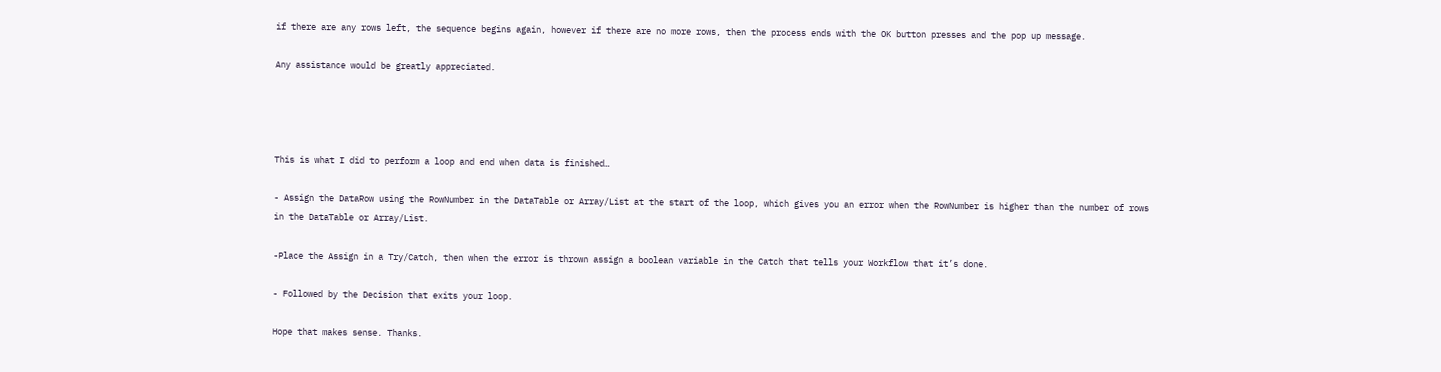if there are any rows left, the sequence begins again, however if there are no more rows, then the process ends with the OK button presses and the pop up message.

Any assistance would be greatly appreciated.




This is what I did to perform a loop and end when data is finished…

- Assign the DataRow using the RowNumber in the DataTable or Array/List at the start of the loop, which gives you an error when the RowNumber is higher than the number of rows in the DataTable or Array/List.

-Place the Assign in a Try/Catch, then when the error is thrown assign a boolean variable in the Catch that tells your Workflow that it’s done.

- Followed by the Decision that exits your loop.

Hope that makes sense. Thanks.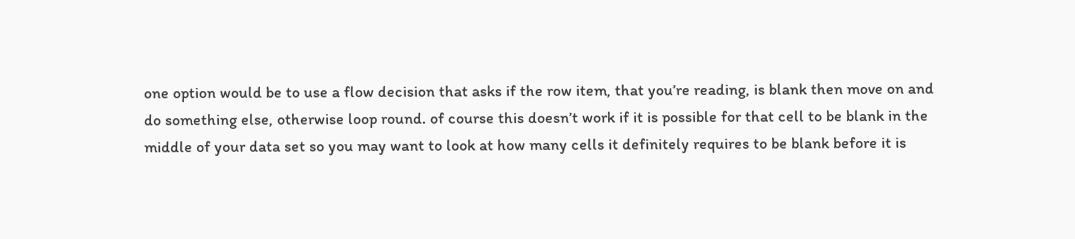one option would be to use a flow decision that asks if the row item, that you’re reading, is blank then move on and do something else, otherwise loop round. of course this doesn’t work if it is possible for that cell to be blank in the middle of your data set so you may want to look at how many cells it definitely requires to be blank before it is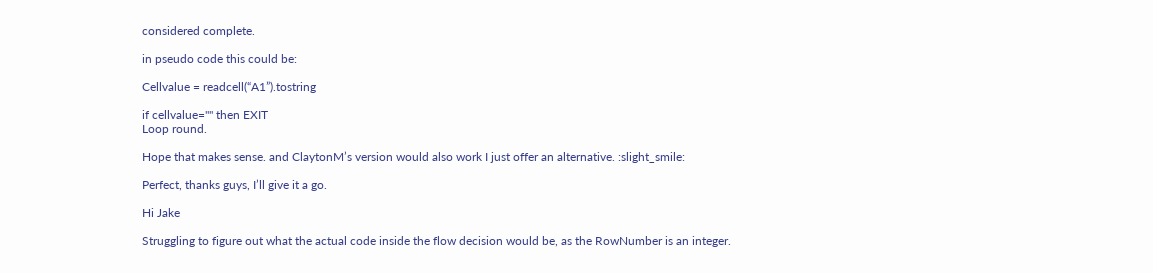considered complete.

in pseudo code this could be:

Cellvalue = readcell(“A1”).tostring

if cellvalue="" then EXIT
Loop round.

Hope that makes sense. and ClaytonM’s version would also work I just offer an alternative. :slight_smile:

Perfect, thanks guys, I’ll give it a go.

Hi Jake

Struggling to figure out what the actual code inside the flow decision would be, as the RowNumber is an integer.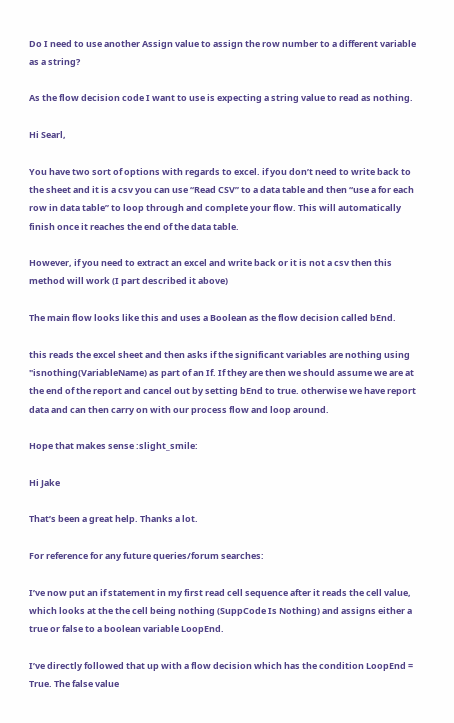Do I need to use another Assign value to assign the row number to a different variable as a string?

As the flow decision code I want to use is expecting a string value to read as nothing.

Hi Searl,

You have two sort of options with regards to excel. if you don’t need to write back to the sheet and it is a csv you can use “Read CSV” to a data table and then “use a for each row in data table” to loop through and complete your flow. This will automatically finish once it reaches the end of the data table.

However, if you need to extract an excel and write back or it is not a csv then this method will work (I part described it above)

The main flow looks like this and uses a Boolean as the flow decision called bEnd.

this reads the excel sheet and then asks if the significant variables are nothing using "isnothing(VariableName) as part of an If. If they are then we should assume we are at the end of the report and cancel out by setting bEnd to true. otherwise we have report data and can then carry on with our process flow and loop around.

Hope that makes sense :slight_smile:

Hi Jake

That’s been a great help. Thanks a lot.

For reference for any future queries/forum searches:

I’ve now put an if statement in my first read cell sequence after it reads the cell value, which looks at the the cell being nothing (SuppCode Is Nothing) and assigns either a true or false to a boolean variable LoopEnd.

I’ve directly followed that up with a flow decision which has the condition LoopEnd = True. The false value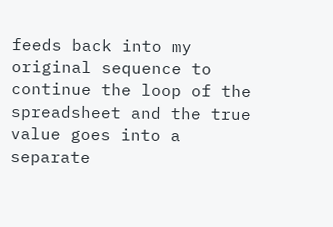feeds back into my original sequence to continue the loop of the spreadsheet and the true value goes into a separate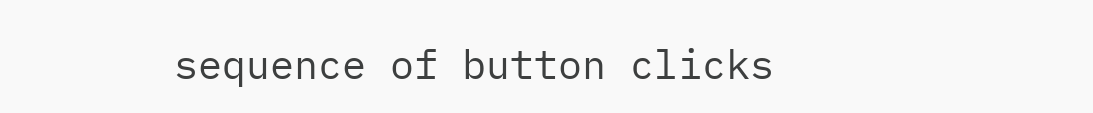sequence of button clicks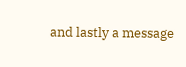and lastly a message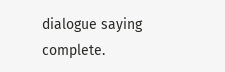dialogue saying complete.